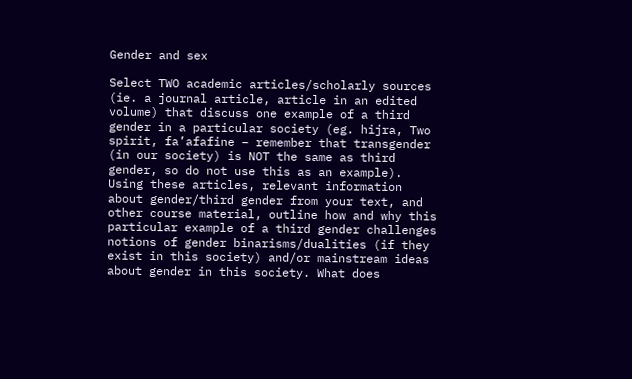Gender and sex

Select TWO academic articles/scholarly sources (ie. a journal article, article in an edited volume) that discuss one example of a third gender in a particular society (eg. hijra, Two spirit, fa’afafine – remember that transgender (in our society) is NOT the same as third gender, so do not use this as an example). Using these articles, relevant information about gender/third gender from your text, and other course material, outline how and why this particular example of a third gender challenges notions of gender binarisms/dualities (if they exist in this society) and/or mainstream ideas about gender in this society. What does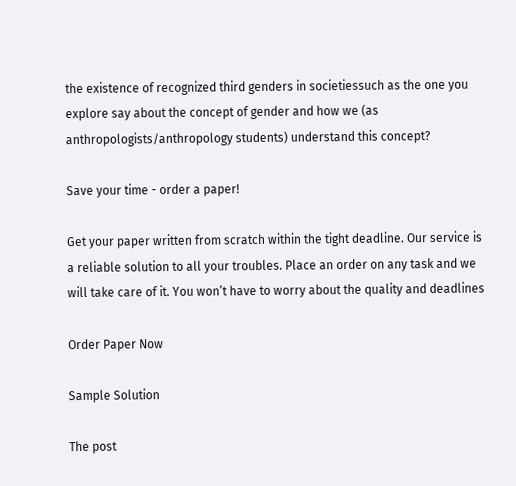the existence of recognized third genders in societiessuch as the one you explore say about the concept of gender and how we (as anthropologists/anthropology students) understand this concept?

Save your time - order a paper!

Get your paper written from scratch within the tight deadline. Our service is a reliable solution to all your troubles. Place an order on any task and we will take care of it. You won’t have to worry about the quality and deadlines

Order Paper Now

Sample Solution

The post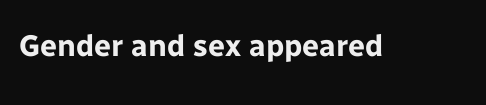Gender and sex appeared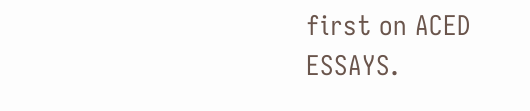first on ACED ESSAYS.